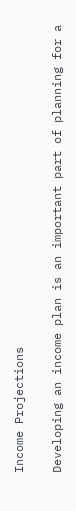Income Projections

Developing an income plan is an important part of planning for a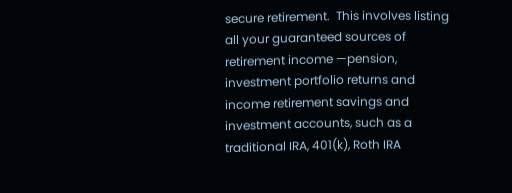secure retirement.  This involves listing all your guaranteed sources of retirement income —pension, investment portfolio returns and income retirement savings and investment accounts, such as a traditional IRA, 401(k), Roth IRA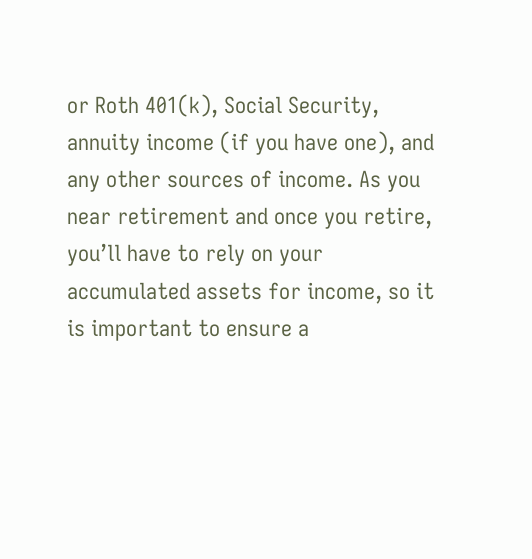or Roth 401(k), Social Security, annuity income (if you have one), and any other sources of income. As you near retirement and once you retire, you’ll have to rely on your accumulated assets for income, so it is important to ensure a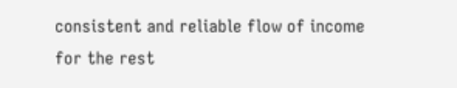consistent and reliable flow of income for the rest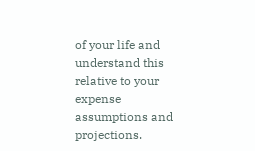of your life and understand this relative to your expense assumptions and projections.